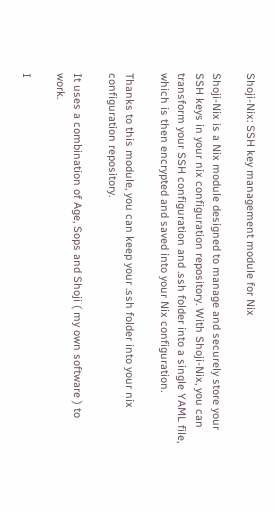Shoji-Nix: SSH key management module for Nix

Shoji-Nix is a Nix module designed to manage and securely store your SSH keys in your nix configuration repository. With Shoji-Nix, you can transform your SSH configuration and .ssh folder into a single YAML file, which is then encrypted and saved into your Nix configuration.

Thanks to this module, you can keep your .ssh folder into your nix configuration repository.

It uses a combination of Age, Sops and Shoji ( my own software ) to work.

I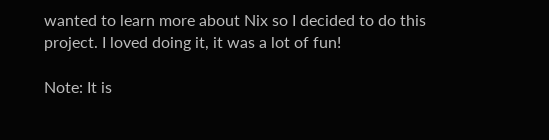wanted to learn more about Nix so I decided to do this project. I loved doing it, it was a lot of fun!

Note: It is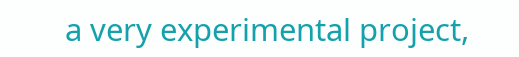a very experimental project,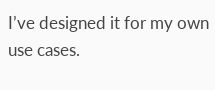I’ve designed it for my own use cases.